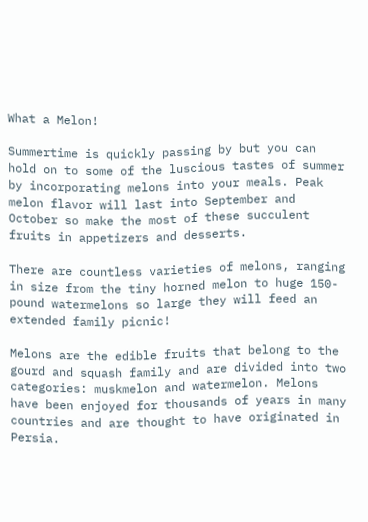What a Melon!

Summertime is quickly passing by but you can hold on to some of the luscious tastes of summer by incorporating melons into your meals. Peak melon flavor will last into September and October so make the most of these succulent fruits in appetizers and desserts.

There are countless varieties of melons, ranging in size from the tiny horned melon to huge 150-pound watermelons so large they will feed an extended family picnic!

Melons are the edible fruits that belong to the gourd and squash family and are divided into two categories: muskmelon and watermelon. Melons have been enjoyed for thousands of years in many countries and are thought to have originated in Persia.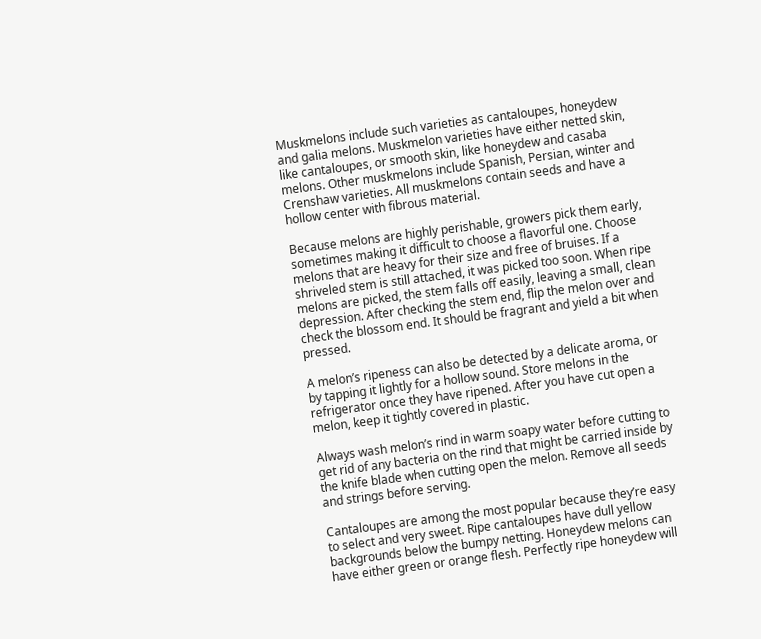Muskmelons include such varieties as cantaloupes, honeydew and galia melons. Muskmelon varieties have either netted skin, like cantaloupes, or smooth skin, like honeydew and casaba melons. Other muskmelons include Spanish, Persian, winter and Crenshaw varieties. All muskmelons contain seeds and have a hollow center with fibrous material.

Because melons are highly perishable, growers pick them early, sometimes making it difficult to choose a flavorful one. Choose melons that are heavy for their size and free of bruises. If a shriveled stem is still attached, it was picked too soon. When ripe melons are picked, the stem falls off easily, leaving a small, clean depression. After checking the stem end, flip the melon over and check the blossom end. It should be fragrant and yield a bit when pressed.

A melon’s ripeness can also be detected by a delicate aroma, or by tapping it lightly for a hollow sound. Store melons in the refrigerator once they have ripened. After you have cut open a melon, keep it tightly covered in plastic.

Always wash melon’s rind in warm soapy water before cutting to get rid of any bacteria on the rind that might be carried inside by the knife blade when cutting open the melon. Remove all seeds and strings before serving.

Cantaloupes are among the most popular because they’re easy to select and very sweet. Ripe cantaloupes have dull yellow backgrounds below the bumpy netting. Honeydew melons can have either green or orange flesh. Perfectly ripe honeydew will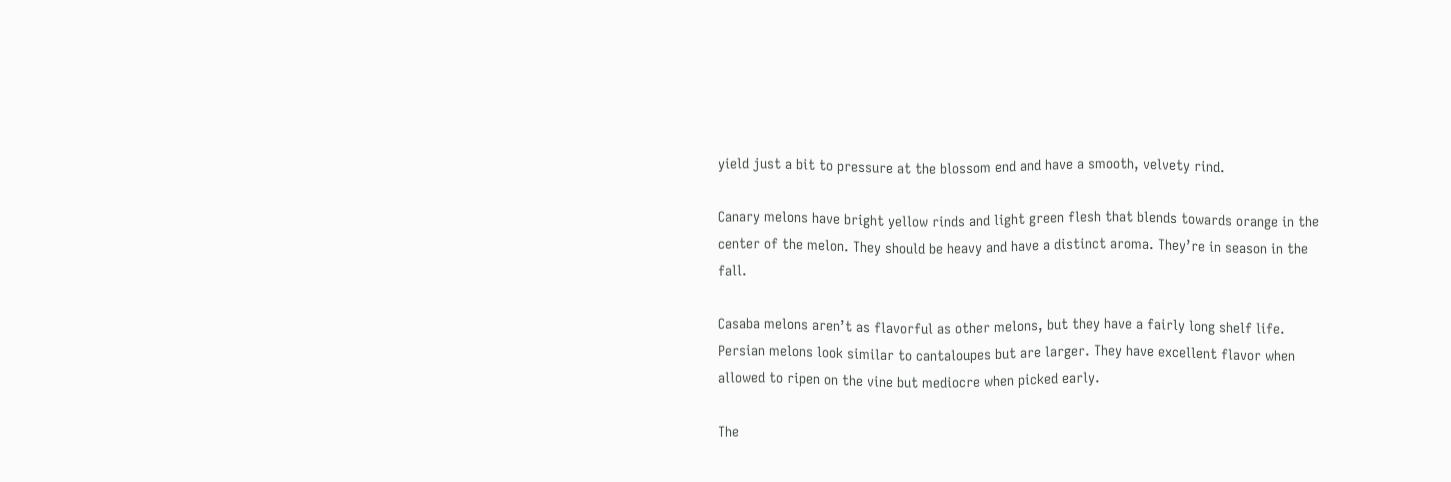yield just a bit to pressure at the blossom end and have a smooth, velvety rind.

Canary melons have bright yellow rinds and light green flesh that blends towards orange in the center of the melon. They should be heavy and have a distinct aroma. They’re in season in the fall.

Casaba melons aren’t as flavorful as other melons, but they have a fairly long shelf life. Persian melons look similar to cantaloupes but are larger. They have excellent flavor when allowed to ripen on the vine but mediocre when picked early.

The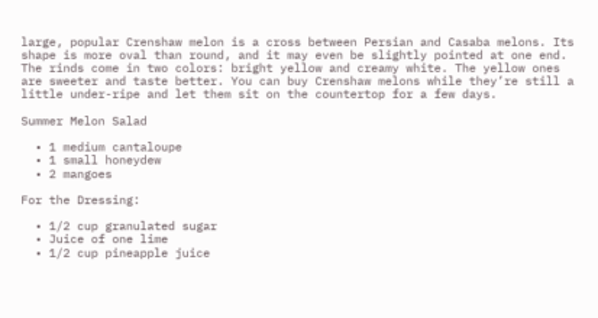large, popular Crenshaw melon is a cross between Persian and Casaba melons. Its shape is more oval than round, and it may even be slightly pointed at one end. The rinds come in two colors: bright yellow and creamy white. The yellow ones are sweeter and taste better. You can buy Crenshaw melons while they’re still a little under-ripe and let them sit on the countertop for a few days.

Summer Melon Salad

  • 1 medium cantaloupe
  • 1 small honeydew
  • 2 mangoes

For the Dressing:

  • 1/2 cup granulated sugar
  • Juice of one lime
  • 1/2 cup pineapple juice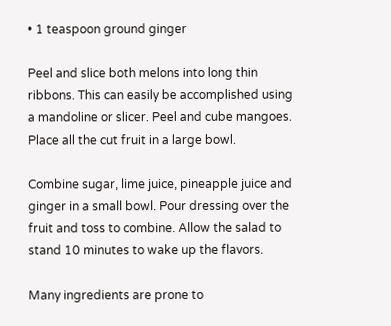• 1 teaspoon ground ginger

Peel and slice both melons into long thin ribbons. This can easily be accomplished using a mandoline or slicer. Peel and cube mangoes. Place all the cut fruit in a large bowl.

Combine sugar, lime juice, pineapple juice and ginger in a small bowl. Pour dressing over the fruit and toss to combine. Allow the salad to stand 10 minutes to wake up the flavors.

Many ingredients are prone to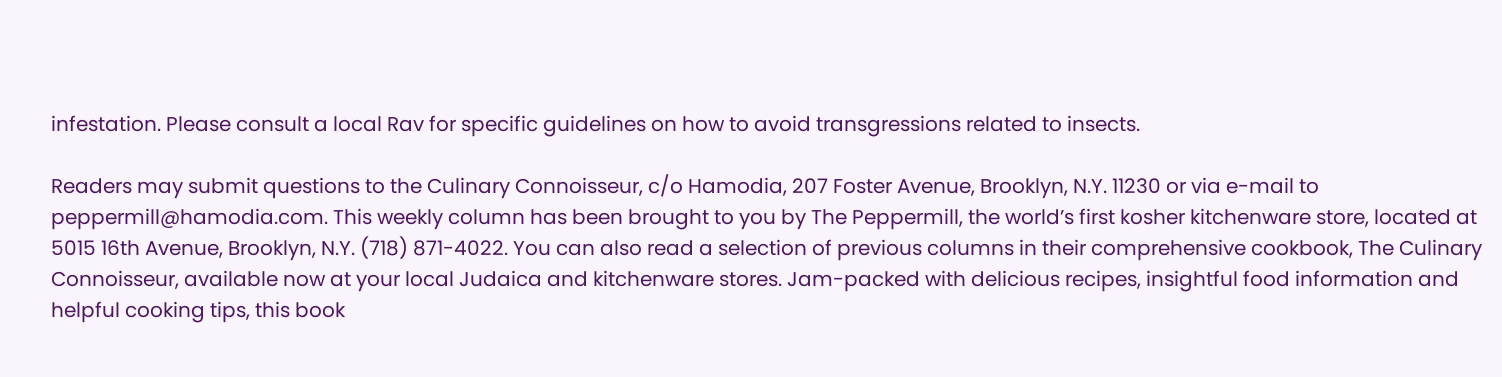infestation. Please consult a local Rav for specific guidelines on how to avoid transgressions related to insects.

Readers may submit questions to the Culinary Connoisseur, c/o Hamodia, 207 Foster Avenue, Brooklyn, N.Y. 11230 or via e-mail to peppermill@hamodia.com. This weekly column has been brought to you by The Peppermill, the world’s first kosher kitchenware store, located at 5015 16th Avenue, Brooklyn, N.Y. (718) 871-4022. You can also read a selection of previous columns in their comprehensive cookbook, The Culinary Connoisseur, available now at your local Judaica and kitchenware stores. Jam-packed with delicious recipes, insightful food information and helpful cooking tips, this book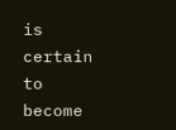is certain to become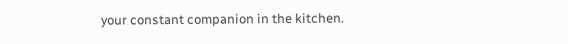your constant companion in the kitchen.